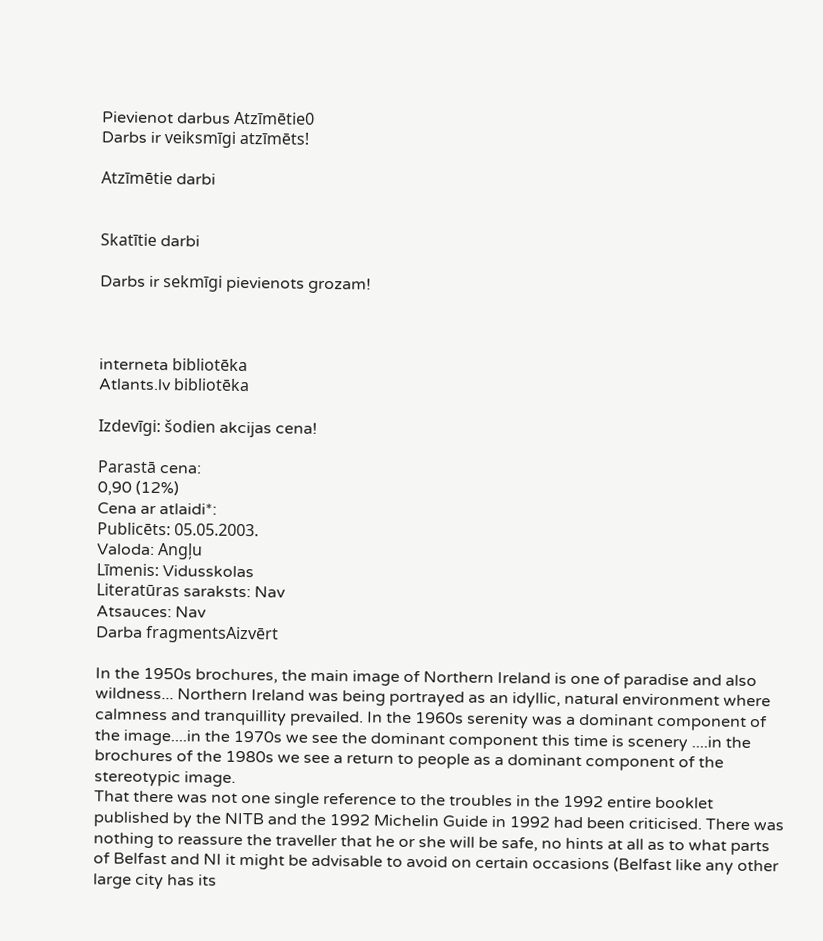Pievienot darbus Atzīmētie0
Darbs ir veiksmīgi atzīmēts!

Atzīmētie darbi


Skatītie darbi

Darbs ir sekmīgi pievienots grozam!



interneta bibliotēka
Atlants.lv bibliotēka

Izdevīgi: šodien akcijas cena!

Parastā cena:
0,90 (12%)
Cena ar atlaidi*:
Publicēts: 05.05.2003.
Valoda: Angļu
Līmenis: Vidusskolas
Literatūras saraksts: Nav
Atsauces: Nav
Darba fragmentsAizvērt

In the 1950s brochures, the main image of Northern Ireland is one of paradise and also wildness... Northern Ireland was being portrayed as an idyllic, natural environment where calmness and tranquillity prevailed. In the 1960s serenity was a dominant component of the image....in the 1970s we see the dominant component this time is scenery ....in the brochures of the 1980s we see a return to people as a dominant component of the stereotypic image.
That there was not one single reference to the troubles in the 1992 entire booklet published by the NITB and the 1992 Michelin Guide in 1992 had been criticised. There was nothing to reassure the traveller that he or she will be safe, no hints at all as to what parts of Belfast and NI it might be advisable to avoid on certain occasions (Belfast like any other large city has its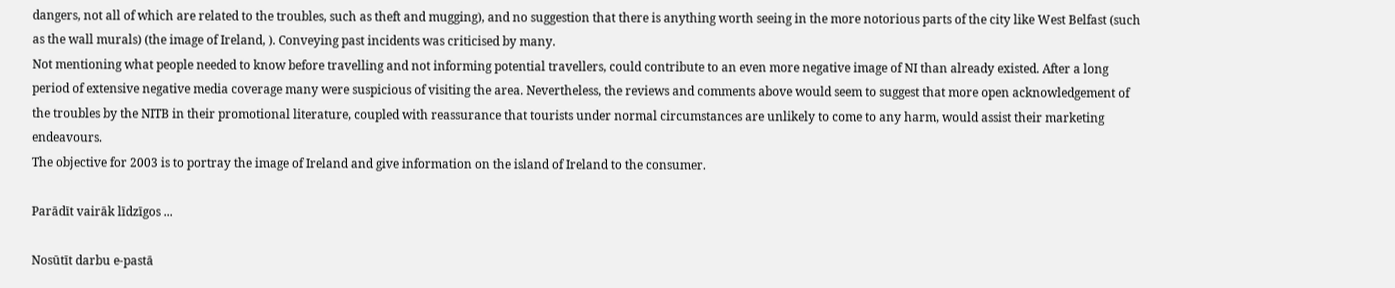dangers, not all of which are related to the troubles, such as theft and mugging), and no suggestion that there is anything worth seeing in the more notorious parts of the city like West Belfast (such as the wall murals) (the image of Ireland, ). Conveying past incidents was criticised by many.
Not mentioning what people needed to know before travelling and not informing potential travellers, could contribute to an even more negative image of NI than already existed. After a long period of extensive negative media coverage many were suspicious of visiting the area. Nevertheless, the reviews and comments above would seem to suggest that more open acknowledgement of the troubles by the NITB in their promotional literature, coupled with reassurance that tourists under normal circumstances are unlikely to come to any harm, would assist their marketing endeavours.
The objective for 2003 is to portray the image of Ireland and give information on the island of Ireland to the consumer.

Parādīt vairāk līdzīgos ...

Nosūtīt darbu e-pastā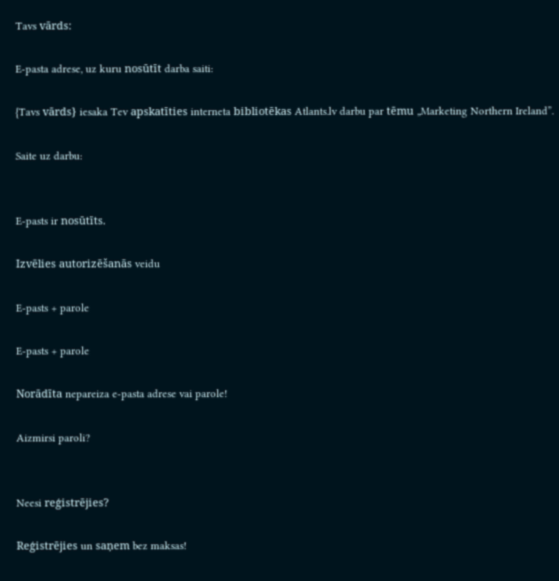Tavs vārds:

E-pasta adrese, uz kuru nosūtīt darba saiti:

{Tavs vārds} iesaka Tev apskatīties interneta bibliotēkas Atlants.lv darbu par tēmu „Marketing Northern Ireland”.

Saite uz darbu:


E-pasts ir nosūtīts.

Izvēlies autorizēšanās veidu

E-pasts + parole

E-pasts + parole

Norādīta nepareiza e-pasta adrese vai parole!

Aizmirsi paroli?


Neesi reģistrējies?

Reģistrējies un saņem bez maksas!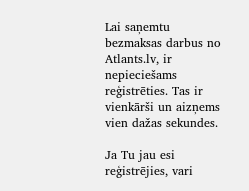Lai saņemtu bezmaksas darbus no Atlants.lv, ir nepieciešams reģistrēties. Tas ir vienkārši un aizņems vien dažas sekundes.

Ja Tu jau esi reģistrējies, vari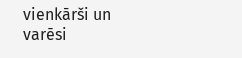vienkārši un varēsi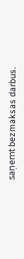saņemt bezmaksas darbus.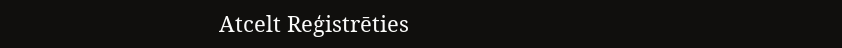Atcelt Reģistrēties